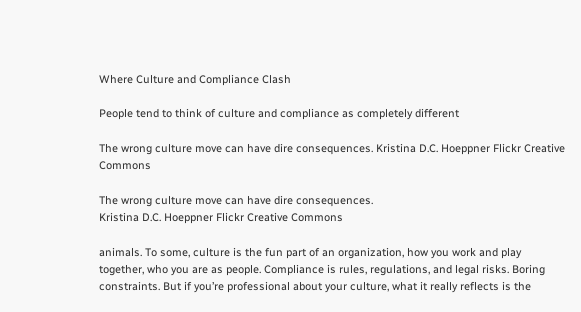Where Culture and Compliance Clash

People tend to think of culture and compliance as completely different

The wrong culture move can have dire consequences. Kristina D.C. Hoeppner Flickr Creative Commons

The wrong culture move can have dire consequences.
Kristina D.C. Hoeppner Flickr Creative Commons

animals. To some, culture is the fun part of an organization, how you work and play together, who you are as people. Compliance is rules, regulations, and legal risks. Boring constraints. But if you’re professional about your culture, what it really reflects is the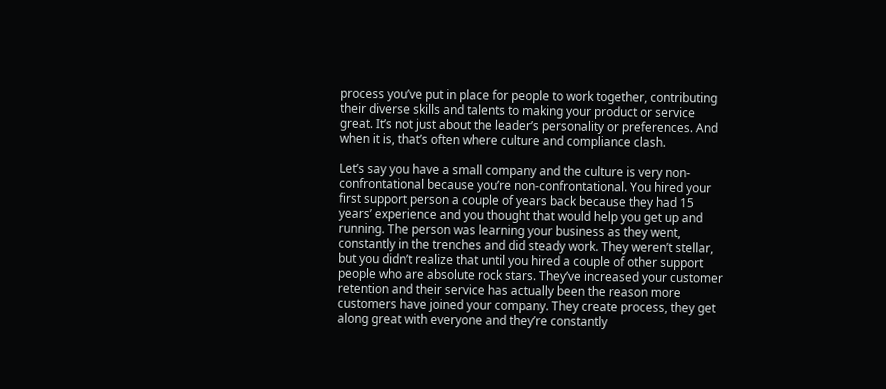process you’ve put in place for people to work together, contributing their diverse skills and talents to making your product or service great. It’s not just about the leader’s personality or preferences. And when it is, that’s often where culture and compliance clash.

Let’s say you have a small company and the culture is very non-confrontational because you’re non-confrontational. You hired your first support person a couple of years back because they had 15 years’ experience and you thought that would help you get up and running. The person was learning your business as they went, constantly in the trenches and did steady work. They weren’t stellar, but you didn’t realize that until you hired a couple of other support people who are absolute rock stars. They’ve increased your customer retention and their service has actually been the reason more customers have joined your company. They create process, they get along great with everyone and they’re constantly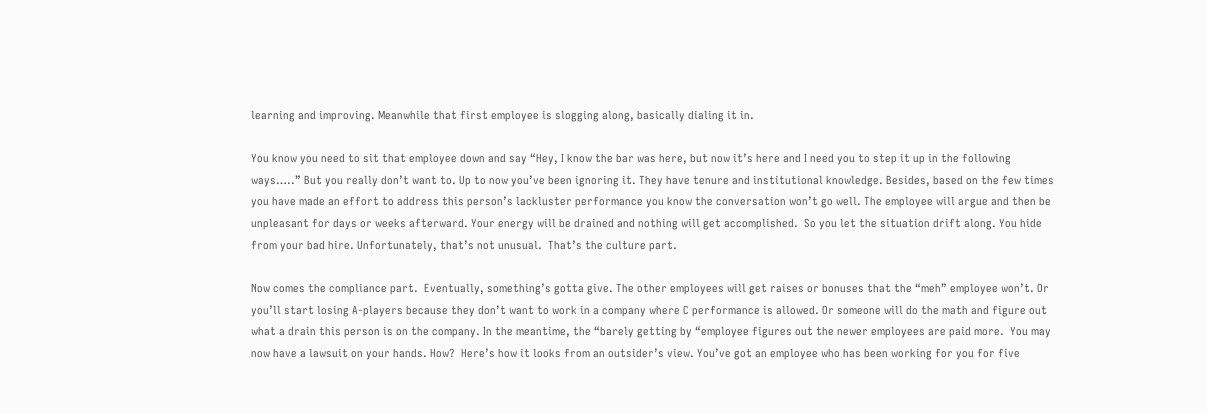learning and improving. Meanwhile that first employee is slogging along, basically dialing it in.

You know you need to sit that employee down and say “Hey, I know the bar was here, but now it’s here and I need you to step it up in the following ways…..” But you really don’t want to. Up to now you’ve been ignoring it. They have tenure and institutional knowledge. Besides, based on the few times you have made an effort to address this person’s lackluster performance you know the conversation won’t go well. The employee will argue and then be unpleasant for days or weeks afterward. Your energy will be drained and nothing will get accomplished.  So you let the situation drift along. You hide from your bad hire. Unfortunately, that’s not unusual.  That’s the culture part.

Now comes the compliance part.  Eventually, something’s gotta give. The other employees will get raises or bonuses that the “meh” employee won’t. Or you’ll start losing A-players because they don’t want to work in a company where C performance is allowed. Or someone will do the math and figure out what a drain this person is on the company. In the meantime, the “barely getting by “employee figures out the newer employees are paid more.  You may now have a lawsuit on your hands. How?  Here’s how it looks from an outsider’s view. You’ve got an employee who has been working for you for five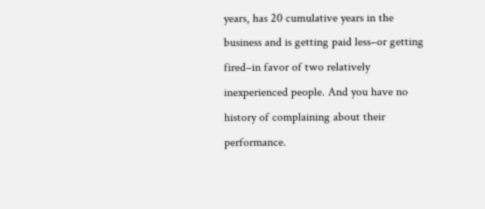years, has 20 cumulative years in the business and is getting paid less–or getting fired–in favor of two relatively inexperienced people. And you have no history of complaining about their performance.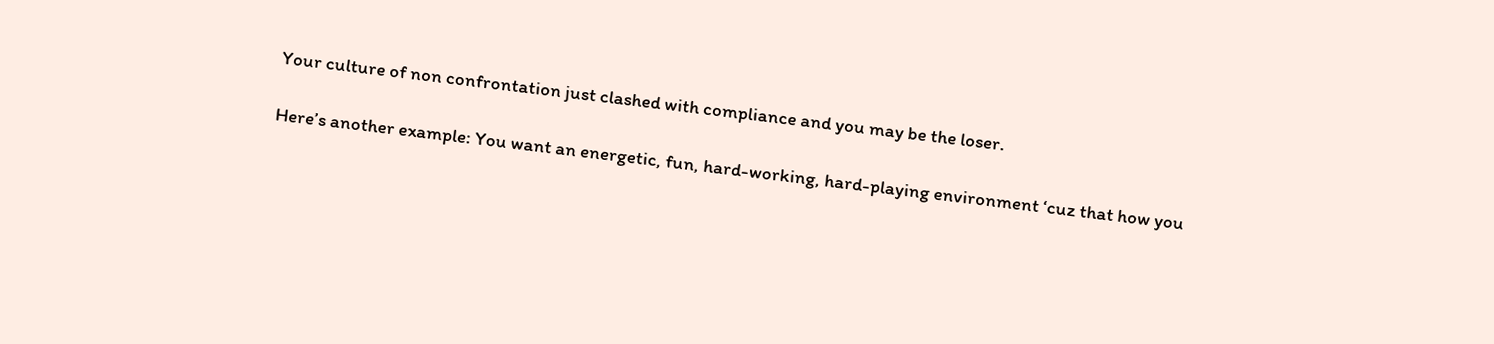Your culture of non confrontation just clashed with compliance and you may be the loser.

Here’s another example: You want an energetic, fun, hard-working, hard-playing environment ‘cuz that how you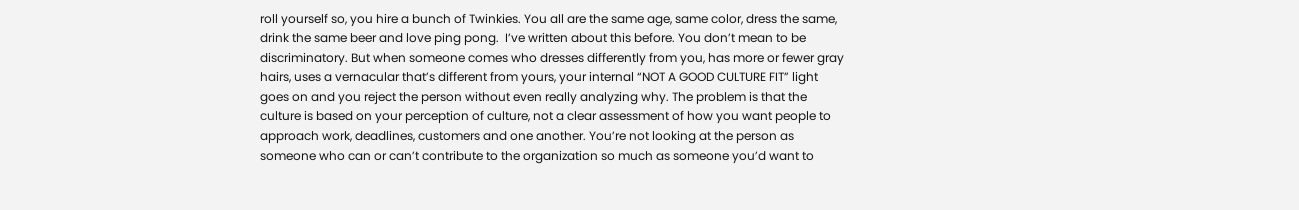roll yourself so, you hire a bunch of Twinkies. You all are the same age, same color, dress the same, drink the same beer and love ping pong.  I’ve written about this before. You don’t mean to be discriminatory. But when someone comes who dresses differently from you, has more or fewer gray hairs, uses a vernacular that’s different from yours, your internal “NOT A GOOD CULTURE FIT” light goes on and you reject the person without even really analyzing why. The problem is that the culture is based on your perception of culture, not a clear assessment of how you want people to approach work, deadlines, customers and one another. You’re not looking at the person as someone who can or can’t contribute to the organization so much as someone you’d want to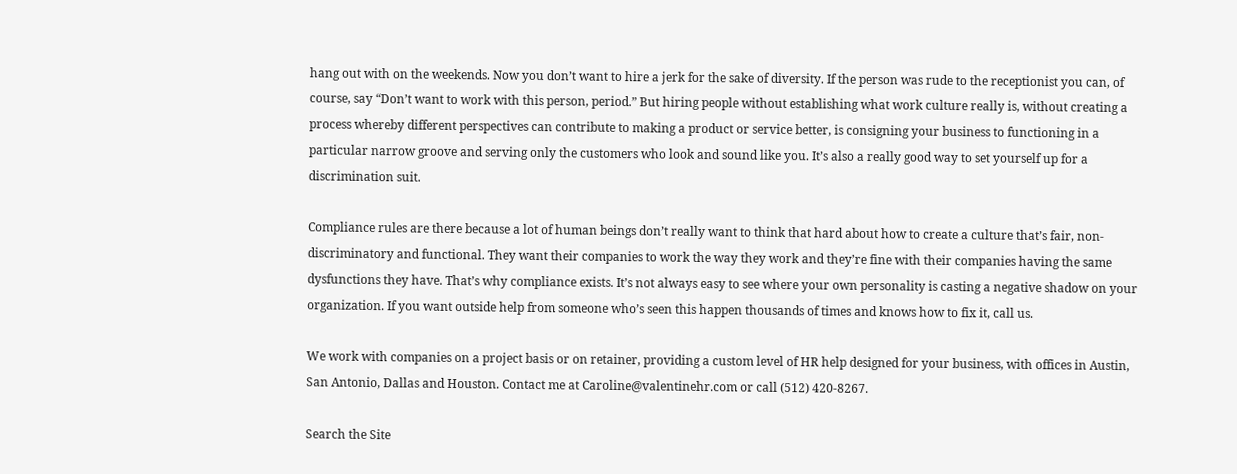hang out with on the weekends. Now you don’t want to hire a jerk for the sake of diversity. If the person was rude to the receptionist you can, of course, say “Don’t want to work with this person, period.” But hiring people without establishing what work culture really is, without creating a process whereby different perspectives can contribute to making a product or service better, is consigning your business to functioning in a particular narrow groove and serving only the customers who look and sound like you. It’s also a really good way to set yourself up for a discrimination suit.

Compliance rules are there because a lot of human beings don’t really want to think that hard about how to create a culture that’s fair, non-discriminatory and functional. They want their companies to work the way they work and they’re fine with their companies having the same dysfunctions they have. That’s why compliance exists. It’s not always easy to see where your own personality is casting a negative shadow on your organization. If you want outside help from someone who’s seen this happen thousands of times and knows how to fix it, call us.

We work with companies on a project basis or on retainer, providing a custom level of HR help designed for your business, with offices in Austin, San Antonio, Dallas and Houston. Contact me at Caroline@valentinehr.com or call (512) 420-8267.

Search the Site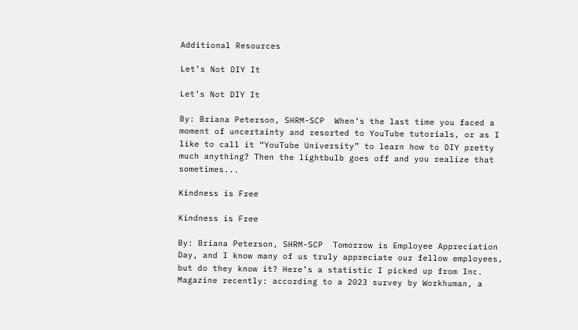Additional Resources

Let’s Not DIY It

Let’s Not DIY It

By: Briana Peterson, SHRM-SCP  When’s the last time you faced a moment of uncertainty and resorted to YouTube tutorials, or as I like to call it “YouTube University” to learn how to DIY pretty much anything? Then the lightbulb goes off and you realize that sometimes...

Kindness is Free

Kindness is Free

By: Briana Peterson, SHRM-SCP  Tomorrow is Employee Appreciation Day, and I know many of us truly appreciate our fellow employees, but do they know it? Here’s a statistic I picked up from Inc. Magazine recently: according to a 2023 survey by Workhuman, a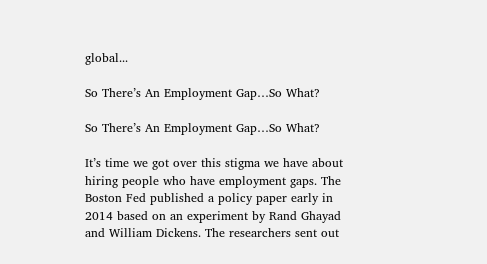global...

So There’s An Employment Gap…So What?

So There’s An Employment Gap…So What?

It’s time we got over this stigma we have about hiring people who have employment gaps. The Boston Fed published a policy paper early in 2014 based on an experiment by Rand Ghayad and William Dickens. The researchers sent out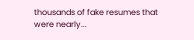thousands of fake resumes that were nearly...